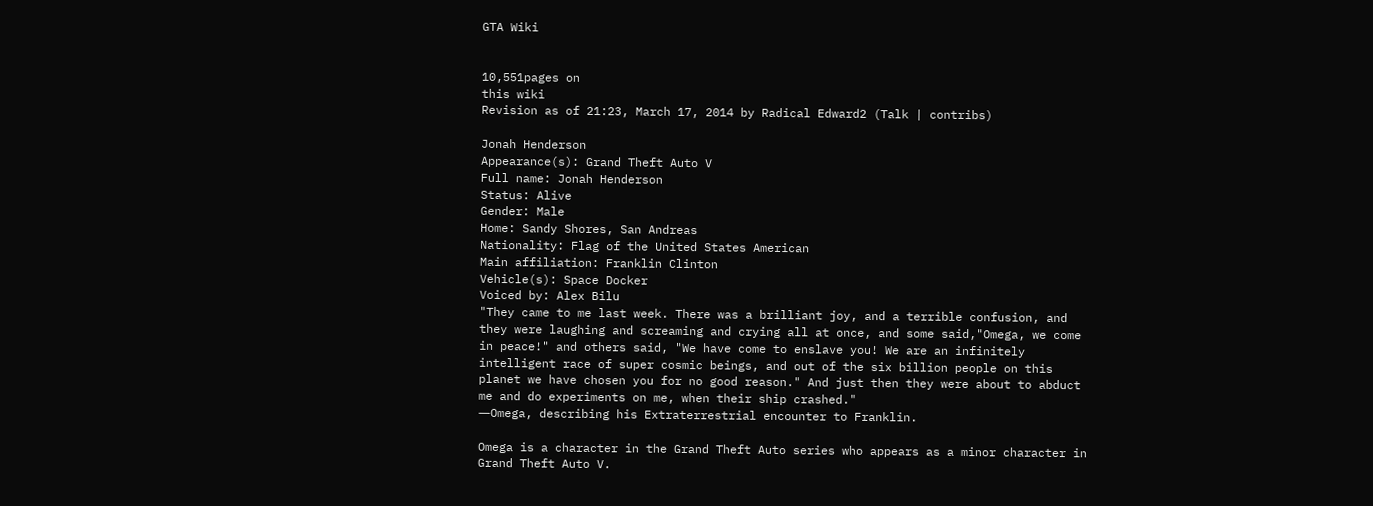GTA Wiki


10,551pages on
this wiki
Revision as of 21:23, March 17, 2014 by Radical Edward2 (Talk | contribs)

Jonah Henderson
Appearance(s): Grand Theft Auto V
Full name: Jonah Henderson
Status: Alive
Gender: Male
Home: Sandy Shores, San Andreas
Nationality: Flag of the United States American
Main affiliation: Franklin Clinton
Vehicle(s): Space Docker
Voiced by: Alex Bilu
"They came to me last week. There was a brilliant joy, and a terrible confusion, and they were laughing and screaming and crying all at once, and some said,"Omega, we come in peace!" and others said, "We have come to enslave you! We are an infinitely intelligent race of super cosmic beings, and out of the six billion people on this planet we have chosen you for no good reason." And just then they were about to abduct me and do experiments on me, when their ship crashed."
―Omega, describing his Extraterrestrial encounter to Franklin.

Omega is a character in the Grand Theft Auto series who appears as a minor character in Grand Theft Auto V.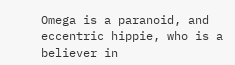Omega is a paranoid, and eccentric hippie, who is a believer in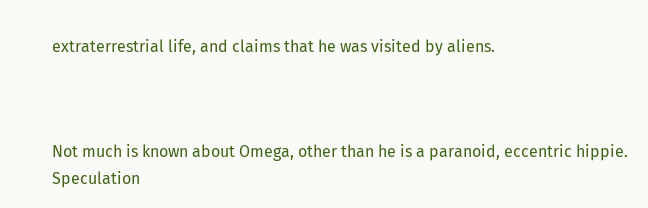extraterrestrial life, and claims that he was visited by aliens.



Not much is known about Omega, other than he is a paranoid, eccentric hippie. Speculation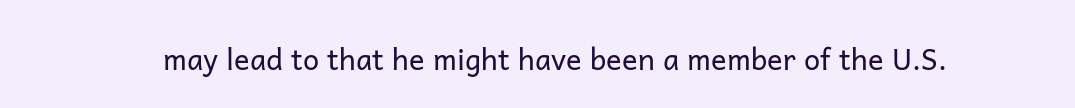may lead to that he might have been a member of the U.S.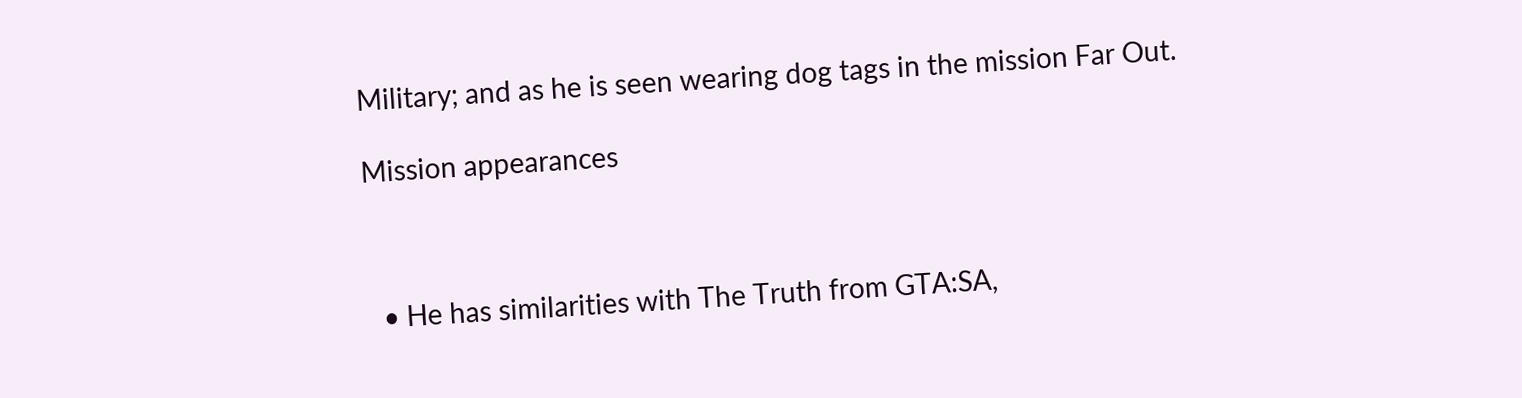Military; and as he is seen wearing dog tags in the mission Far Out.

Mission appearances



  • He has similarities with The Truth from GTA:SA,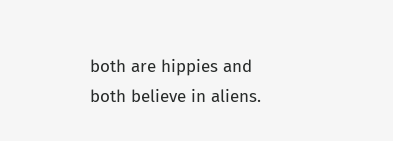both are hippies and both believe in aliens.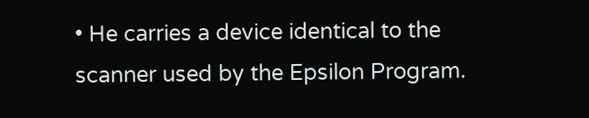• He carries a device identical to the scanner used by the Epsilon Program.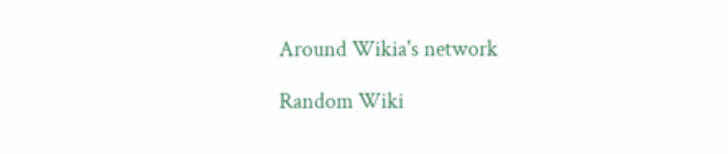Around Wikia's network

Random Wiki